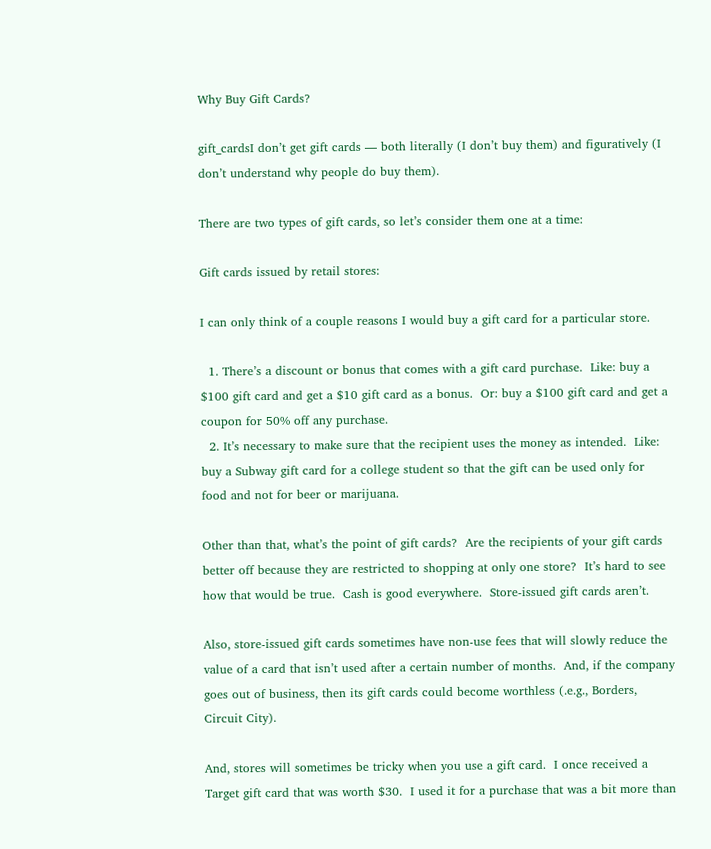Why Buy Gift Cards?

gift_cardsI don’t get gift cards — both literally (I don’t buy them) and figuratively (I don’t understand why people do buy them).

There are two types of gift cards, so let’s consider them one at a time:

Gift cards issued by retail stores:

I can only think of a couple reasons I would buy a gift card for a particular store.

  1. There’s a discount or bonus that comes with a gift card purchase.  Like: buy a $100 gift card and get a $10 gift card as a bonus.  Or: buy a $100 gift card and get a coupon for 50% off any purchase.
  2. It’s necessary to make sure that the recipient uses the money as intended.  Like: buy a Subway gift card for a college student so that the gift can be used only for food and not for beer or marijuana.

Other than that, what’s the point of gift cards?  Are the recipients of your gift cards better off because they are restricted to shopping at only one store?  It’s hard to see how that would be true.  Cash is good everywhere.  Store-issued gift cards aren’t.

Also, store-issued gift cards sometimes have non-use fees that will slowly reduce the value of a card that isn’t used after a certain number of months.  And, if the company goes out of business, then its gift cards could become worthless (.e.g., Borders, Circuit City).

And, stores will sometimes be tricky when you use a gift card.  I once received a Target gift card that was worth $30.  I used it for a purchase that was a bit more than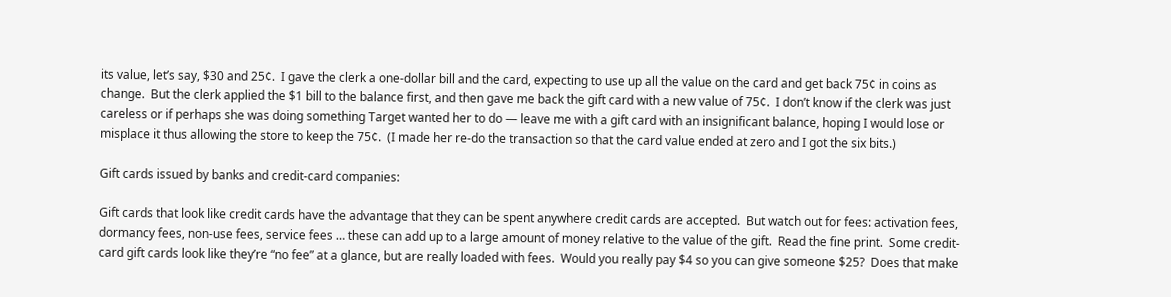its value, let’s say, $30 and 25¢.  I gave the clerk a one-dollar bill and the card, expecting to use up all the value on the card and get back 75¢ in coins as change.  But the clerk applied the $1 bill to the balance first, and then gave me back the gift card with a new value of 75¢.  I don’t know if the clerk was just careless or if perhaps she was doing something Target wanted her to do — leave me with a gift card with an insignificant balance, hoping I would lose or misplace it thus allowing the store to keep the 75¢.  (I made her re-do the transaction so that the card value ended at zero and I got the six bits.)

Gift cards issued by banks and credit-card companies:

Gift cards that look like credit cards have the advantage that they can be spent anywhere credit cards are accepted.  But watch out for fees: activation fees, dormancy fees, non-use fees, service fees … these can add up to a large amount of money relative to the value of the gift.  Read the fine print.  Some credit-card gift cards look like they’re “no fee” at a glance, but are really loaded with fees.  Would you really pay $4 so you can give someone $25?  Does that make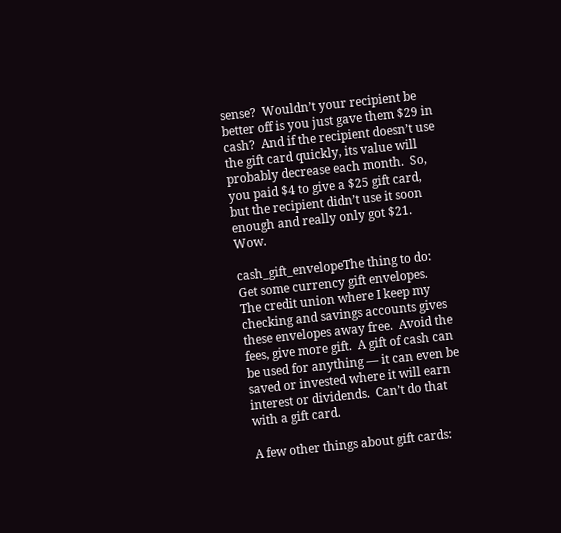sense?  Wouldn’t your recipient be better off is you just gave them $29 in cash?  And if the recipient doesn’t use the gift card quickly, its value will probably decrease each month.  So, you paid $4 to give a $25 gift card, but the recipient didn’t use it soon enough and really only got $21.  Wow.

cash_gift_envelopeThe thing to do: Get some currency gift envelopes.  The credit union where I keep my checking and savings accounts gives these envelopes away free.  Avoid the fees, give more gift.  A gift of cash can be used for anything — it can even be saved or invested where it will earn interest or dividends.  Can’t do that with a gift card.

A few other things about gift cards: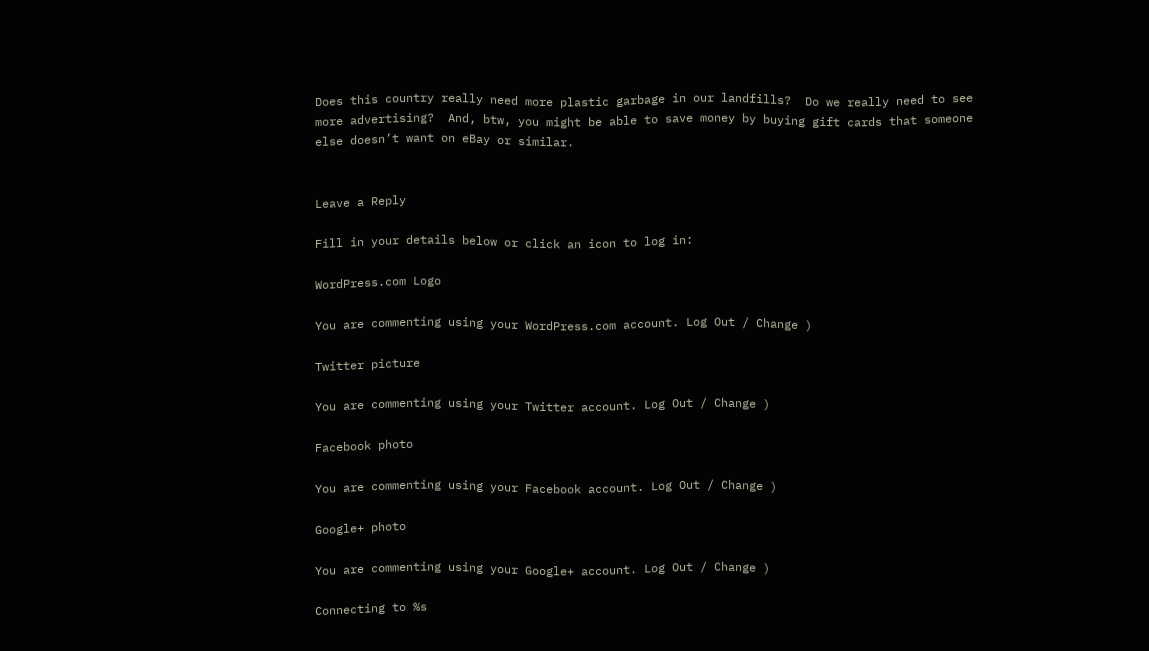Does this country really need more plastic garbage in our landfills?  Do we really need to see more advertising?  And, btw, you might be able to save money by buying gift cards that someone else doesn’t want on eBay or similar.


Leave a Reply

Fill in your details below or click an icon to log in:

WordPress.com Logo

You are commenting using your WordPress.com account. Log Out / Change )

Twitter picture

You are commenting using your Twitter account. Log Out / Change )

Facebook photo

You are commenting using your Facebook account. Log Out / Change )

Google+ photo

You are commenting using your Google+ account. Log Out / Change )

Connecting to %s